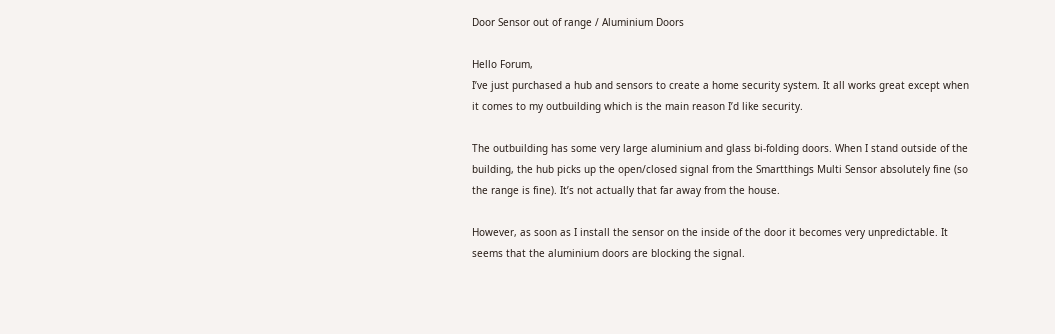Door Sensor out of range / Aluminium Doors

Hello Forum,
I’ve just purchased a hub and sensors to create a home security system. It all works great except when it comes to my outbuilding which is the main reason I’d like security.

The outbuilding has some very large aluminium and glass bi-folding doors. When I stand outside of the building, the hub picks up the open/closed signal from the Smartthings Multi Sensor absolutely fine (so the range is fine). It’s not actually that far away from the house.

However, as soon as I install the sensor on the inside of the door it becomes very unpredictable. It seems that the aluminium doors are blocking the signal.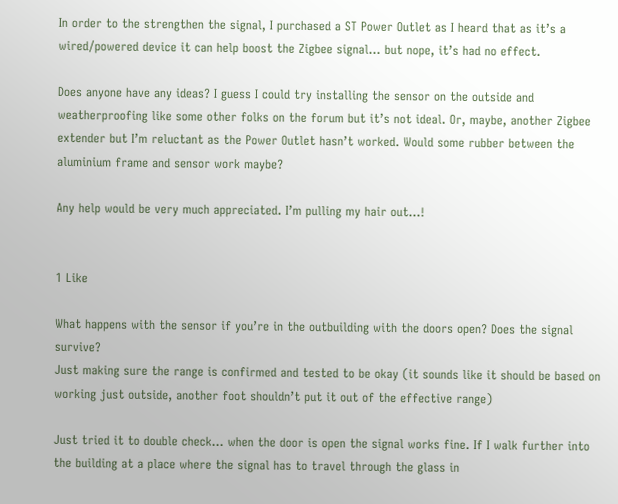In order to the strengthen the signal, I purchased a ST Power Outlet as I heard that as it’s a wired/powered device it can help boost the Zigbee signal… but nope, it’s had no effect.

Does anyone have any ideas? I guess I could try installing the sensor on the outside and weatherproofing like some other folks on the forum but it’s not ideal. Or, maybe, another Zigbee extender but I’m reluctant as the Power Outlet hasn’t worked. Would some rubber between the aluminium frame and sensor work maybe?

Any help would be very much appreciated. I’m pulling my hair out…!


1 Like

What happens with the sensor if you’re in the outbuilding with the doors open? Does the signal survive?
Just making sure the range is confirmed and tested to be okay (it sounds like it should be based on working just outside, another foot shouldn’t put it out of the effective range)

Just tried it to double check… when the door is open the signal works fine. If I walk further into the building at a place where the signal has to travel through the glass in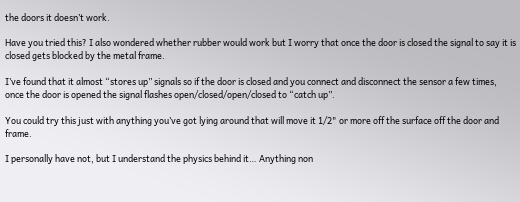the doors it doesn’t work.

Have you tried this? I also wondered whether rubber would work but I worry that once the door is closed the signal to say it is closed gets blocked by the metal frame.

I’ve found that it almost “stores up” signals so if the door is closed and you connect and disconnect the sensor a few times, once the door is opened the signal flashes open/closed/open/closed to “catch up”.

You could try this just with anything you’ve got lying around that will move it 1/2" or more off the surface off the door and frame.

I personally have not, but I understand the physics behind it… Anything non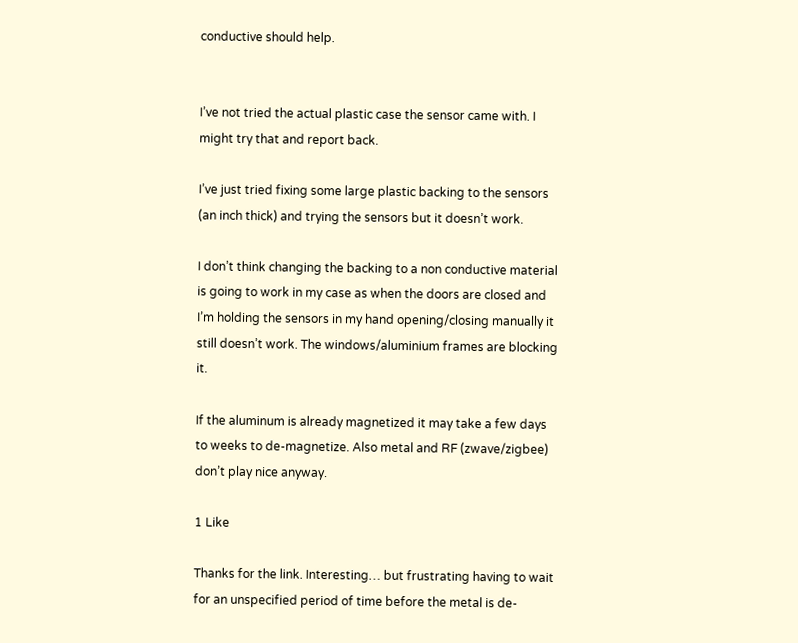conductive should help.


I’ve not tried the actual plastic case the sensor came with. I might try that and report back.

I’ve just tried fixing some large plastic backing to the sensors (an inch thick) and trying the sensors but it doesn’t work.

I don’t think changing the backing to a non conductive material is going to work in my case as when the doors are closed and I’m holding the sensors in my hand opening/closing manually it still doesn’t work. The windows/aluminium frames are blocking it.

If the aluminum is already magnetized it may take a few days to weeks to de-magnetize. Also metal and RF (zwave/zigbee) don’t play nice anyway.

1 Like

Thanks for the link. Interesting… but frustrating having to wait for an unspecified period of time before the metal is de-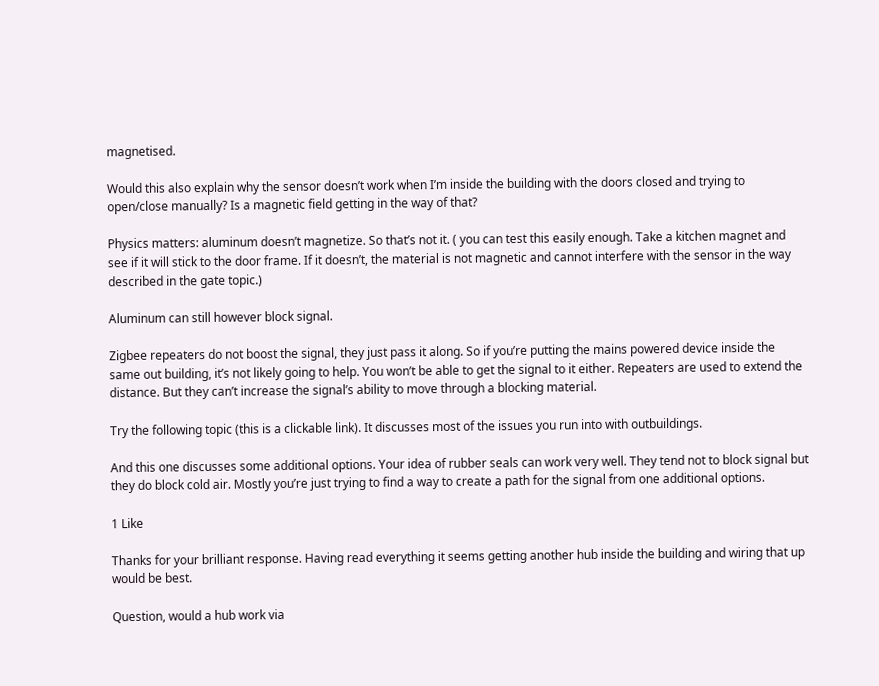magnetised.

Would this also explain why the sensor doesn’t work when I’m inside the building with the doors closed and trying to open/close manually? Is a magnetic field getting in the way of that?

Physics matters: aluminum doesn’t magnetize. So that’s not it. ( you can test this easily enough. Take a kitchen magnet and see if it will stick to the door frame. If it doesn’t, the material is not magnetic and cannot interfere with the sensor in the way described in the gate topic.)

Aluminum can still however block signal.

Zigbee repeaters do not boost the signal, they just pass it along. So if you’re putting the mains powered device inside the same out building, it’s not likely going to help. You won’t be able to get the signal to it either. Repeaters are used to extend the distance. But they can’t increase the signal’s ability to move through a blocking material.

Try the following topic (this is a clickable link). It discusses most of the issues you run into with outbuildings.

And this one discusses some additional options. Your idea of rubber seals can work very well. They tend not to block signal but they do block cold air. Mostly you’re just trying to find a way to create a path for the signal from one additional options.

1 Like

Thanks for your brilliant response. Having read everything it seems getting another hub inside the building and wiring that up would be best.

Question, would a hub work via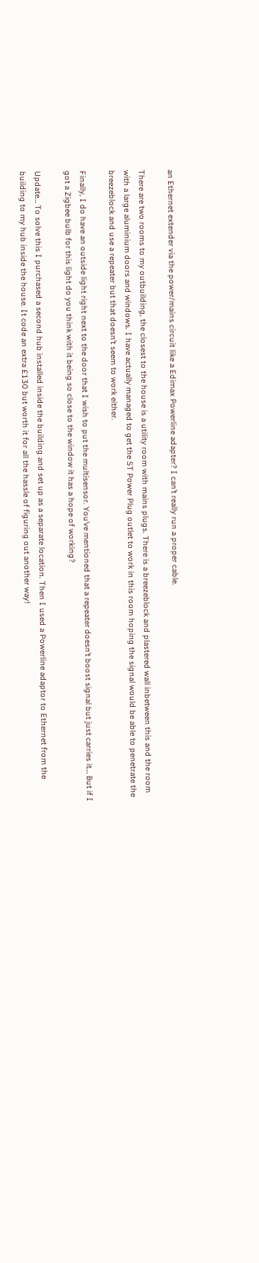an Ethernet extender via the power/mains circuit like a Edimax Powerline adapter? I can’t really run a proper cable.

There are two rooms to my outbuilding, the closest to the house is a utility room with mains plugs. There is a breezeblock and plastered wall inbetween this and the room with a large aluminium doors and windows. I have actually managed to get the ST Power Plug outlet to work in this room hoping the signal would be able to penetrate the breezeblock and use a repeater but that doesn’t seem to work either.

Finally, I do have an outside light right next to the door that I wish to put the multisensor. You’ve mentioned that a repeater doesn’t boost signal but just carries it… But if I got a Zigbee bulb for this light do you think with it being so close to the window it has a hope of working?

Update… To solve this I purchased a second hub installed inside the building and set up as a separate location. Then I used a Powerline adaptor to Ethernet from the building to my hub inside the house. It code an extra £130 but worth it for all the hassle of figuring out another way!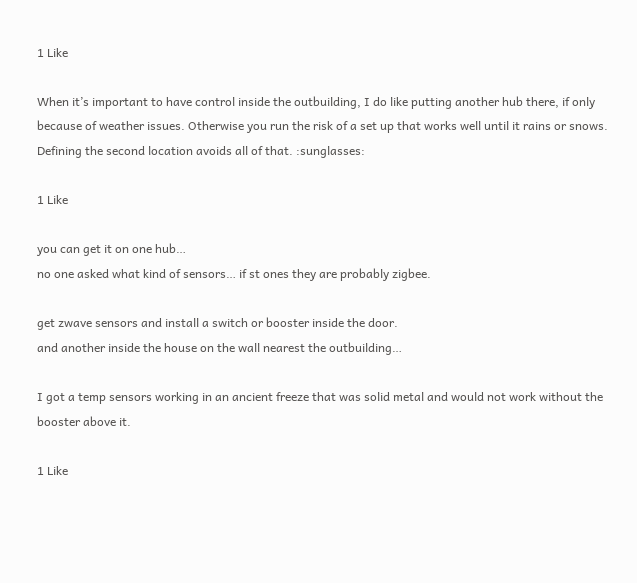1 Like

When it’s important to have control inside the outbuilding, I do like putting another hub there, if only because of weather issues. Otherwise you run the risk of a set up that works well until it rains or snows. Defining the second location avoids all of that. :sunglasses:

1 Like

you can get it on one hub…
no one asked what kind of sensors… if st ones they are probably zigbee.

get zwave sensors and install a switch or booster inside the door.
and another inside the house on the wall nearest the outbuilding…

I got a temp sensors working in an ancient freeze that was solid metal and would not work without the booster above it.

1 Like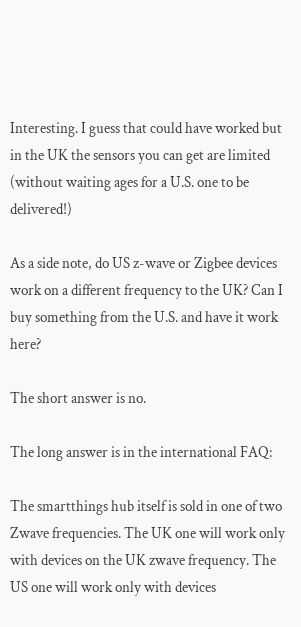Interesting. I guess that could have worked but in the UK the sensors you can get are limited (without waiting ages for a U.S. one to be delivered!)

As a side note, do US z-wave or Zigbee devices work on a different frequency to the UK? Can I buy something from the U.S. and have it work here?

The short answer is no.

The long answer is in the international FAQ:

The smartthings hub itself is sold in one of two Zwave frequencies. The UK one will work only with devices on the UK zwave frequency. The US one will work only with devices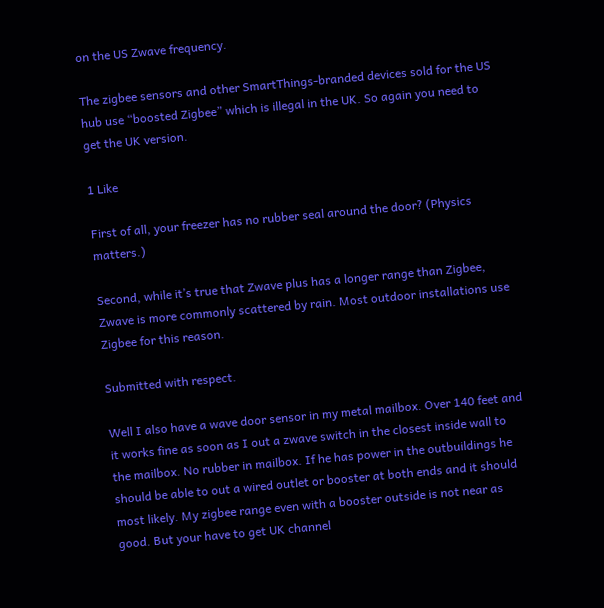on the US Zwave frequency.

The zigbee sensors and other SmartThings-branded devices sold for the US hub use “boosted Zigbee” which is illegal in the UK. So again you need to get the UK version.

1 Like

First of all, your freezer has no rubber seal around the door? (Physics matters.)

Second, while it’s true that Zwave plus has a longer range than Zigbee, Zwave is more commonly scattered by rain. Most outdoor installations use Zigbee for this reason.

Submitted with respect.

Well I also have a wave door sensor in my metal mailbox. Over 140 feet and it works fine as soon as I out a zwave switch in the closest inside wall to the mailbox. No rubber in mailbox. If he has power in the outbuildings he should be able to out a wired outlet or booster at both ends and it should most likely. My zigbee range even with a booster outside is not near as good. But your have to get UK channel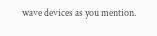wave devices as you mention.